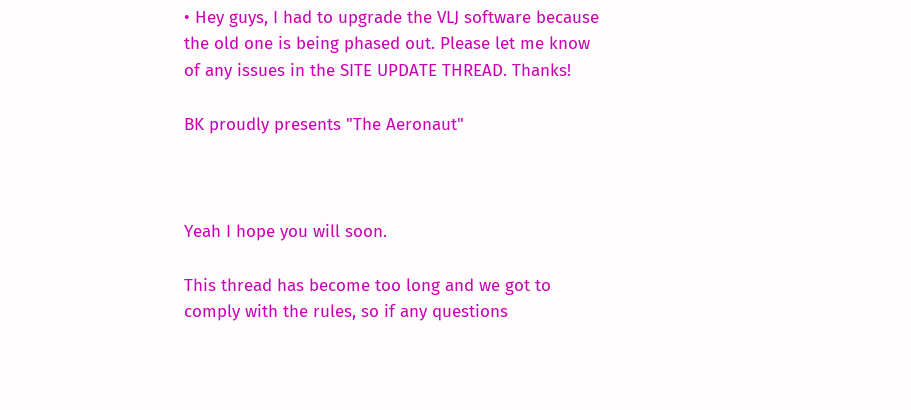• Hey guys, I had to upgrade the VLJ software because the old one is being phased out. Please let me know of any issues in the SITE UPDATE THREAD. Thanks!

BK proudly presents "The Aeronaut"



Yeah I hope you will soon.

This thread has become too long and we got to comply with the rules, so if any questions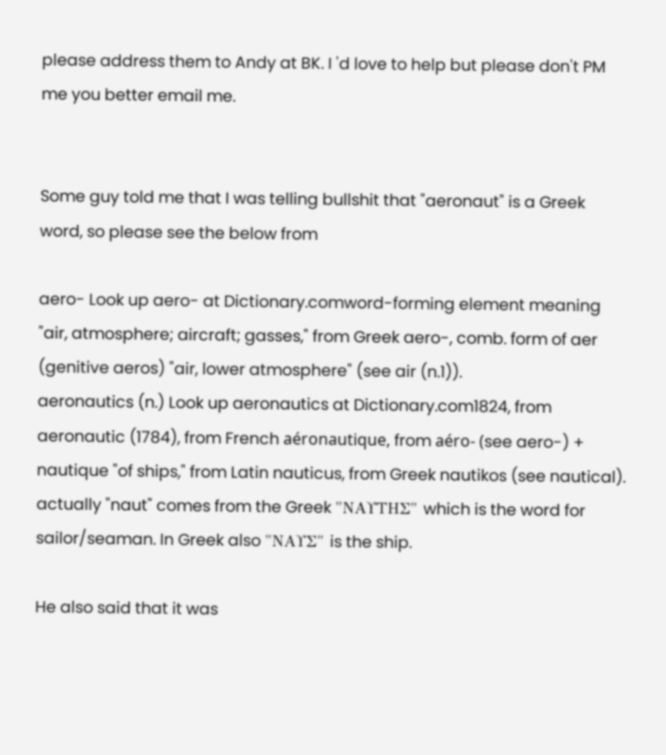please address them to Andy at BK. I 'd love to help but please don't PM me you better email me.


Some guy told me that I was telling bullshit that "aeronaut" is a Greek word, so please see the below from

aero- Look up aero- at Dictionary.comword-forming element meaning "air, atmosphere; aircraft; gasses," from Greek aero-, comb. form of aer (genitive aeros) "air, lower atmosphere" (see air (n.1)).
aeronautics (n.) Look up aeronautics at Dictionary.com1824, from aeronautic (1784), from French aéronautique, from aéro- (see aero-) + nautique "of ships," from Latin nauticus, from Greek nautikos (see nautical).
actually "naut" comes from the Greek "ΝΑΥΤΗΣ" which is the word for sailor/seaman. In Greek also "ΝΑΥΣ" is the ship.

He also said that it was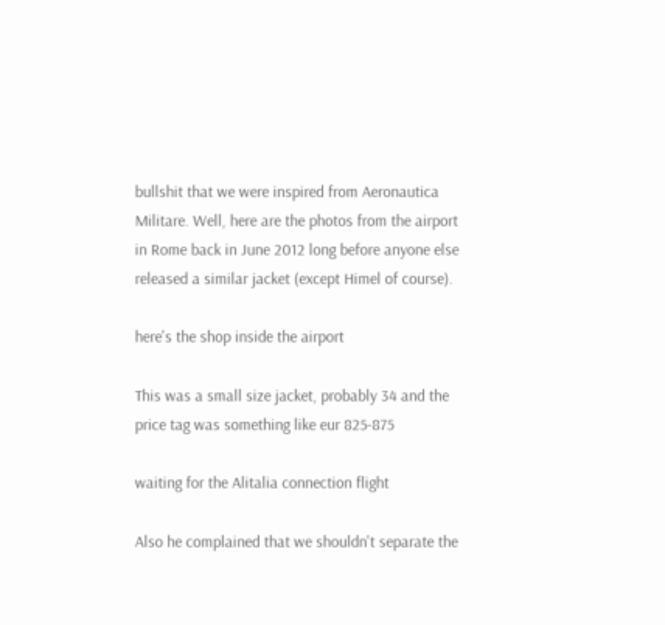bullshit that we were inspired from Aeronautica Militare. Well, here are the photos from the airport in Rome back in June 2012 long before anyone else released a similar jacket (except Himel of course).

here's the shop inside the airport

This was a small size jacket, probably 34 and the price tag was something like eur 825-875

waiting for the Alitalia connection flight

Also he complained that we shouldn't separate the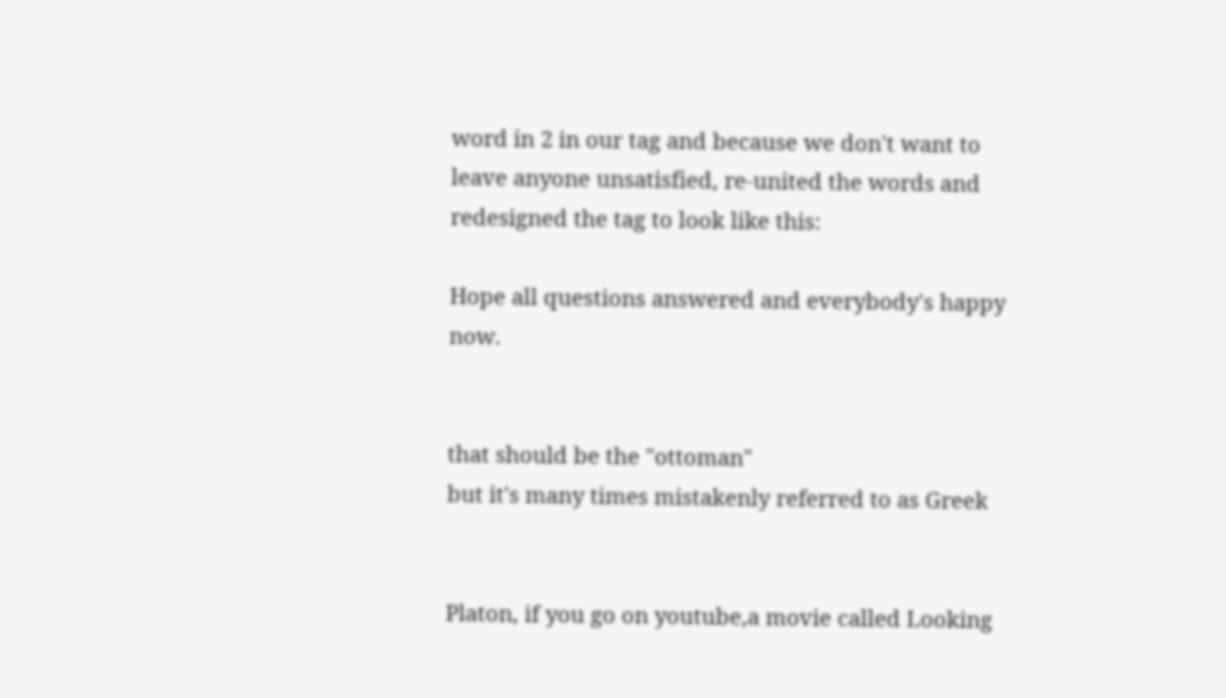word in 2 in our tag and because we don't want to leave anyone unsatisfied, re-united the words and redesigned the tag to look like this:

Hope all questions answered and everybody's happy now.


that should be the "ottoman"
but it's many times mistakenly referred to as Greek


Platon, if you go on youtube,a movie called Looking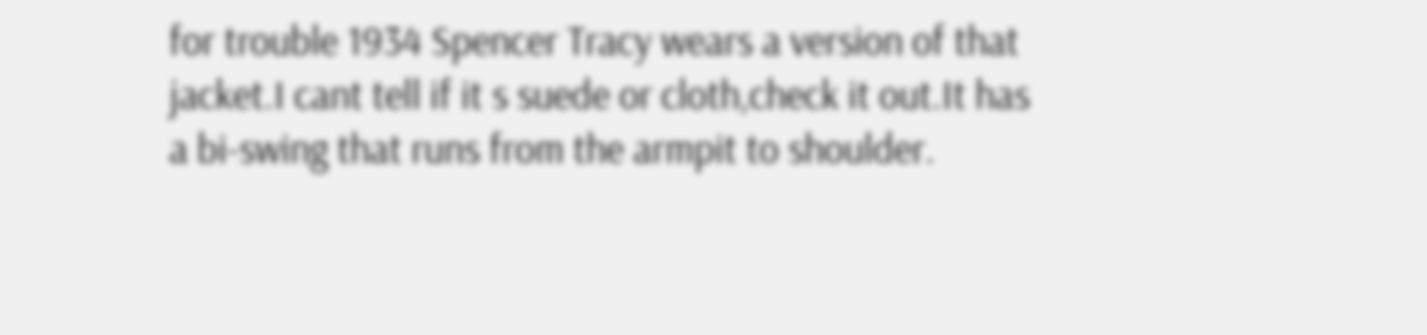for trouble 1934 Spencer Tracy wears a version of that jacket.I cant tell if it s suede or cloth,check it out.It has a bi-swing that runs from the armpit to shoulder.